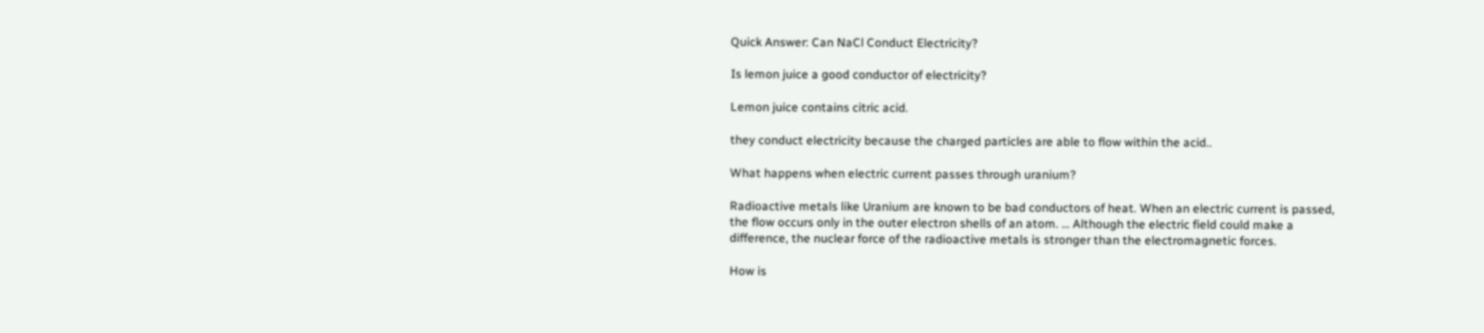Quick Answer: Can NaCl Conduct Electricity?

Is lemon juice a good conductor of electricity?

Lemon juice contains citric acid.

they conduct electricity because the charged particles are able to flow within the acid..

What happens when electric current passes through uranium?

Radioactive metals like Uranium are known to be bad conductors of heat. When an electric current is passed, the flow occurs only in the outer electron shells of an atom. … Although the electric field could make a difference, the nuclear force of the radioactive metals is stronger than the electromagnetic forces.

How is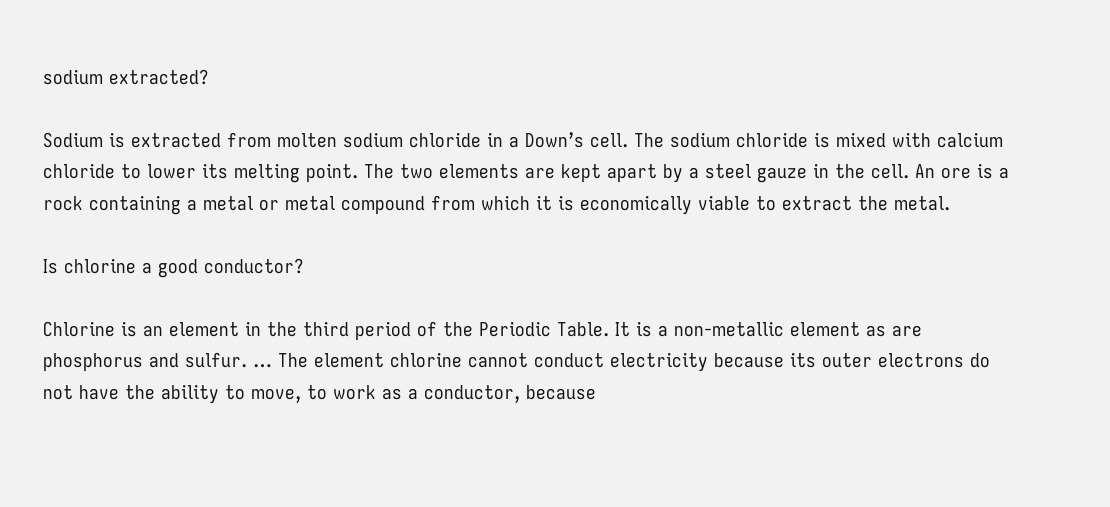sodium extracted?

Sodium is extracted from molten sodium chloride in a Down’s cell. The sodium chloride is mixed with calcium chloride to lower its melting point. The two elements are kept apart by a steel gauze in the cell. An ore is a rock containing a metal or metal compound from which it is economically viable to extract the metal.

Is chlorine a good conductor?

Chlorine is an element in the third period of the Periodic Table. It is a non-metallic element as are phosphorus and sulfur. … The element chlorine cannot conduct electricity because its outer electrons do not have the ability to move, to work as a conductor, because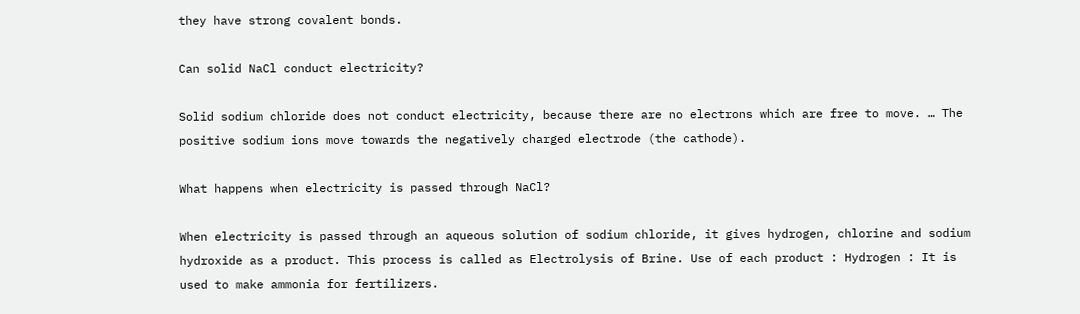they have strong covalent bonds.

Can solid NaCl conduct electricity?

Solid sodium chloride does not conduct electricity, because there are no electrons which are free to move. … The positive sodium ions move towards the negatively charged electrode (the cathode).

What happens when electricity is passed through NaCl?

When electricity is passed through an aqueous solution of sodium chloride, it gives hydrogen, chlorine and sodium hydroxide as a product. This process is called as Electrolysis of Brine. Use of each product : Hydrogen : It is used to make ammonia for fertilizers.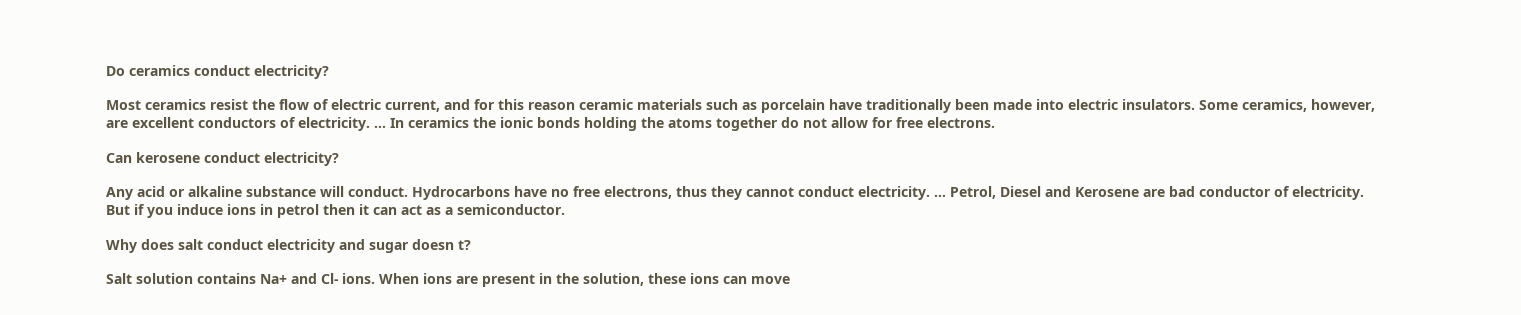Do ceramics conduct electricity?

Most ceramics resist the flow of electric current, and for this reason ceramic materials such as porcelain have traditionally been made into electric insulators. Some ceramics, however, are excellent conductors of electricity. … In ceramics the ionic bonds holding the atoms together do not allow for free electrons.

Can kerosene conduct electricity?

Any acid or alkaline substance will conduct. Hydrocarbons have no free electrons, thus they cannot conduct electricity. … Petrol, Diesel and Kerosene are bad conductor of electricity. But if you induce ions in petrol then it can act as a semiconductor.

Why does salt conduct electricity and sugar doesn t?

Salt solution contains Na+ and Cl- ions. When ions are present in the solution, these ions can move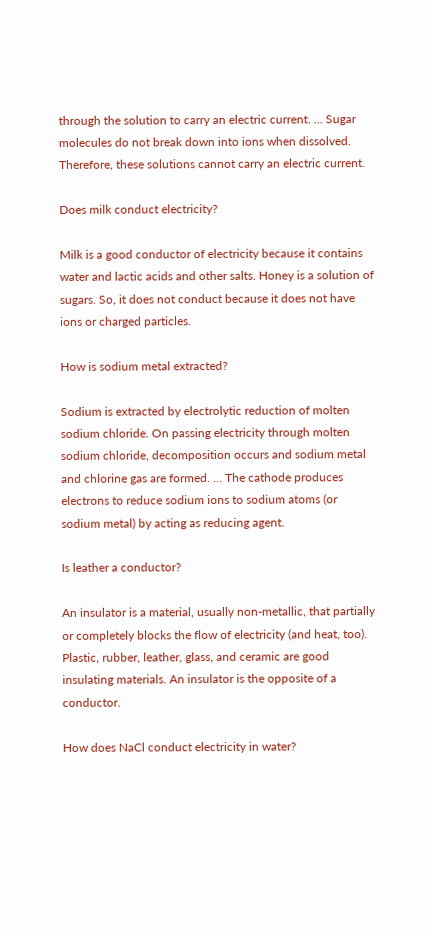through the solution to carry an electric current. … Sugar molecules do not break down into ions when dissolved. Therefore, these solutions cannot carry an electric current.

Does milk conduct electricity?

Milk is a good conductor of electricity because it contains water and lactic acids and other salts. Honey is a solution of sugars. So, it does not conduct because it does not have ions or charged particles.

How is sodium metal extracted?

Sodium is extracted by electrolytic reduction of molten sodium chloride. On passing electricity through molten sodium chloride, decomposition occurs and sodium metal and chlorine gas are formed. … The cathode produces electrons to reduce sodium ions to sodium atoms (or sodium metal) by acting as reducing agent.

Is leather a conductor?

An insulator is a material, usually non-metallic, that partially or completely blocks the flow of electricity (and heat, too). Plastic, rubber, leather, glass, and ceramic are good insulating materials. An insulator is the opposite of a conductor.

How does NaCl conduct electricity in water?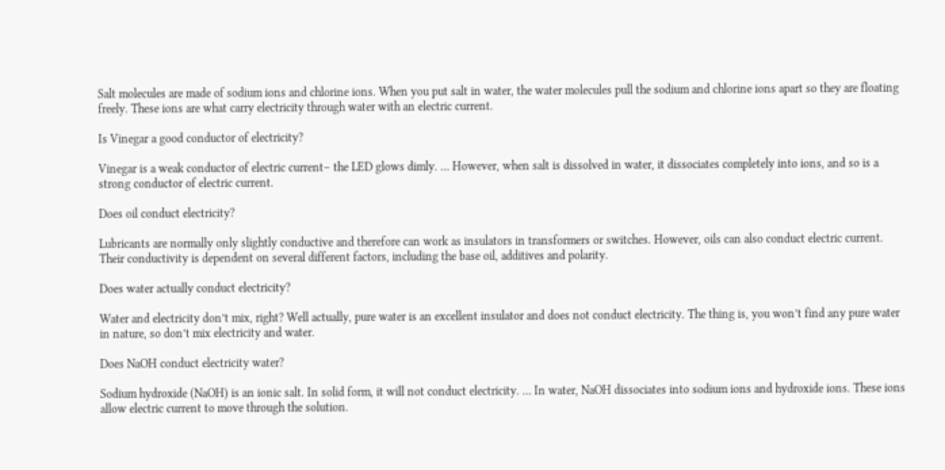Salt molecules are made of sodium ions and chlorine ions. When you put salt in water, the water molecules pull the sodium and chlorine ions apart so they are floating freely. These ions are what carry electricity through water with an electric current.

Is Vinegar a good conductor of electricity?

Vinegar is a weak conductor of electric current– the LED glows dimly. … However, when salt is dissolved in water, it dissociates completely into ions, and so is a strong conductor of electric current.

Does oil conduct electricity?

Lubricants are normally only slightly conductive and therefore can work as insulators in transformers or switches. However, oils can also conduct electric current. Their conductivity is dependent on several different factors, including the base oil, additives and polarity.

Does water actually conduct electricity?

Water and electricity don’t mix, right? Well actually, pure water is an excellent insulator and does not conduct electricity. The thing is, you won’t find any pure water in nature, so don’t mix electricity and water.

Does NaOH conduct electricity water?

Sodium hydroxide (NaOH) is an ionic salt. In solid form, it will not conduct electricity. … In water, NaOH dissociates into sodium ions and hydroxide ions. These ions allow electric current to move through the solution.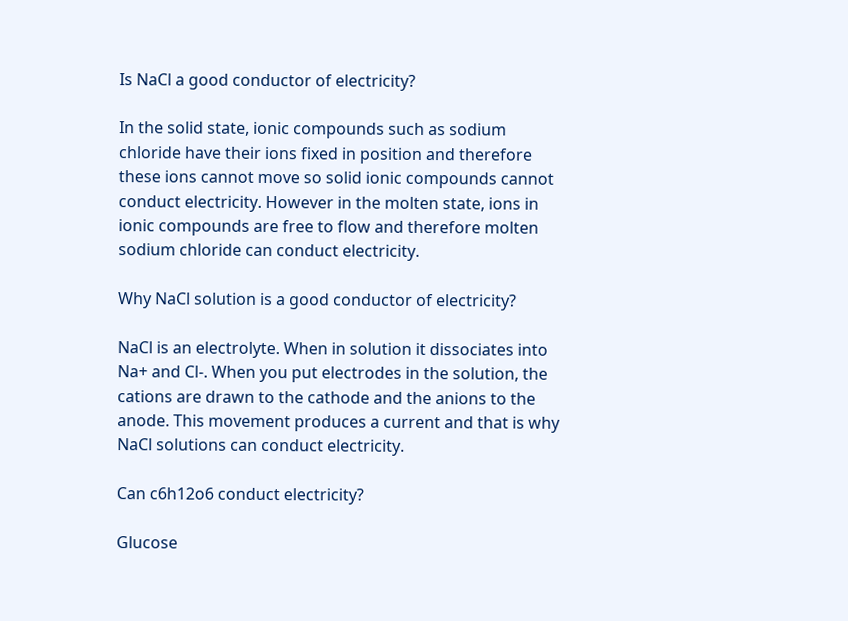Is NaCl a good conductor of electricity?

In the solid state, ionic compounds such as sodium chloride have their ions fixed in position and therefore these ions cannot move so solid ionic compounds cannot conduct electricity. However in the molten state, ions in ionic compounds are free to flow and therefore molten sodium chloride can conduct electricity.

Why NaCl solution is a good conductor of electricity?

NaCl is an electrolyte. When in solution it dissociates into Na+ and Cl-. When you put electrodes in the solution, the cations are drawn to the cathode and the anions to the anode. This movement produces a current and that is why NaCl solutions can conduct electricity.

Can c6h12o6 conduct electricity?

Glucose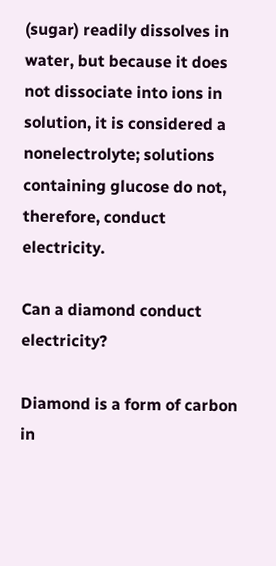(sugar) readily dissolves in water, but because it does not dissociate into ions in solution, it is considered a nonelectrolyte; solutions containing glucose do not, therefore, conduct electricity.

Can a diamond conduct electricity?

Diamond is a form of carbon in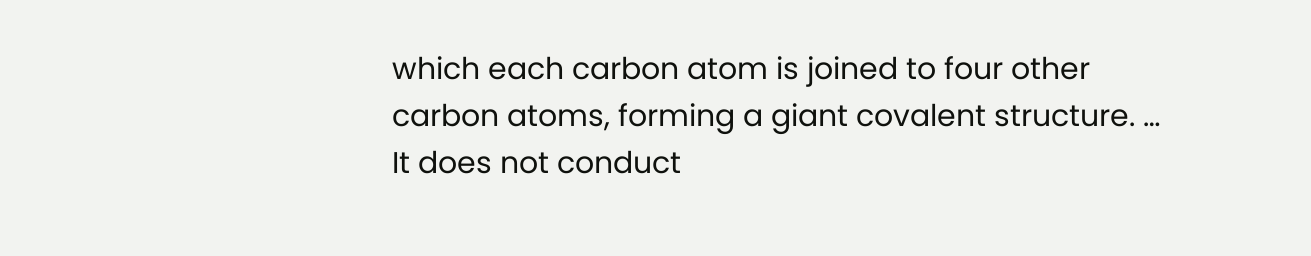which each carbon atom is joined to four other carbon atoms, forming a giant covalent structure. … It does not conduct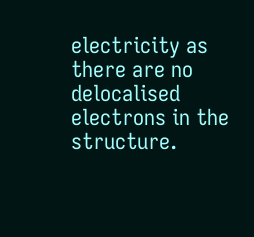electricity as there are no delocalised electrons in the structure.